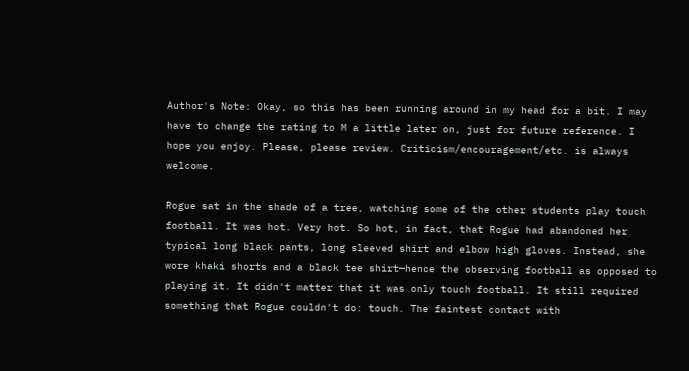Author's Note: Okay, so this has been running around in my head for a bit. I may have to change the rating to M a little later on, just for future reference. I hope you enjoy. Please, please review. Criticism/encouragement/etc. is always welcome.

Rogue sat in the shade of a tree, watching some of the other students play touch football. It was hot. Very hot. So hot, in fact, that Rogue had abandoned her typical long black pants, long sleeved shirt and elbow high gloves. Instead, she wore khaki shorts and a black tee shirt—hence the observing football as opposed to playing it. It didn't matter that it was only touch football. It still required something that Rogue couldn't do: touch. The faintest contact with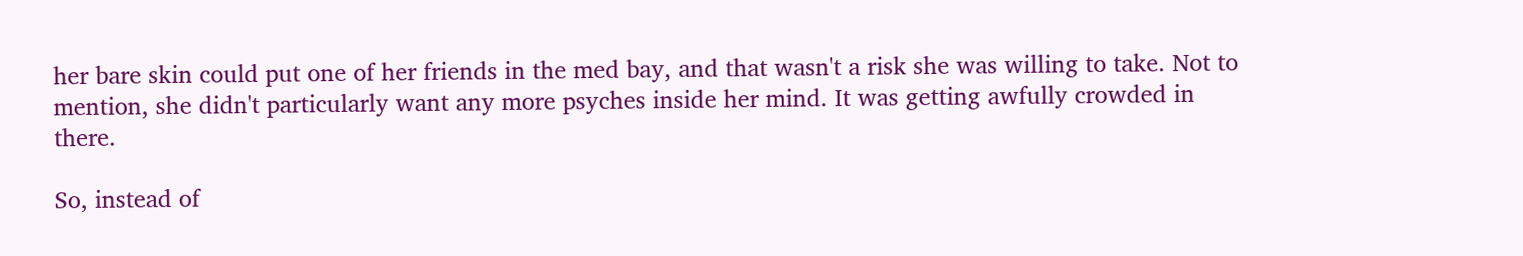her bare skin could put one of her friends in the med bay, and that wasn't a risk she was willing to take. Not to mention, she didn't particularly want any more psyches inside her mind. It was getting awfully crowded in there.

So, instead of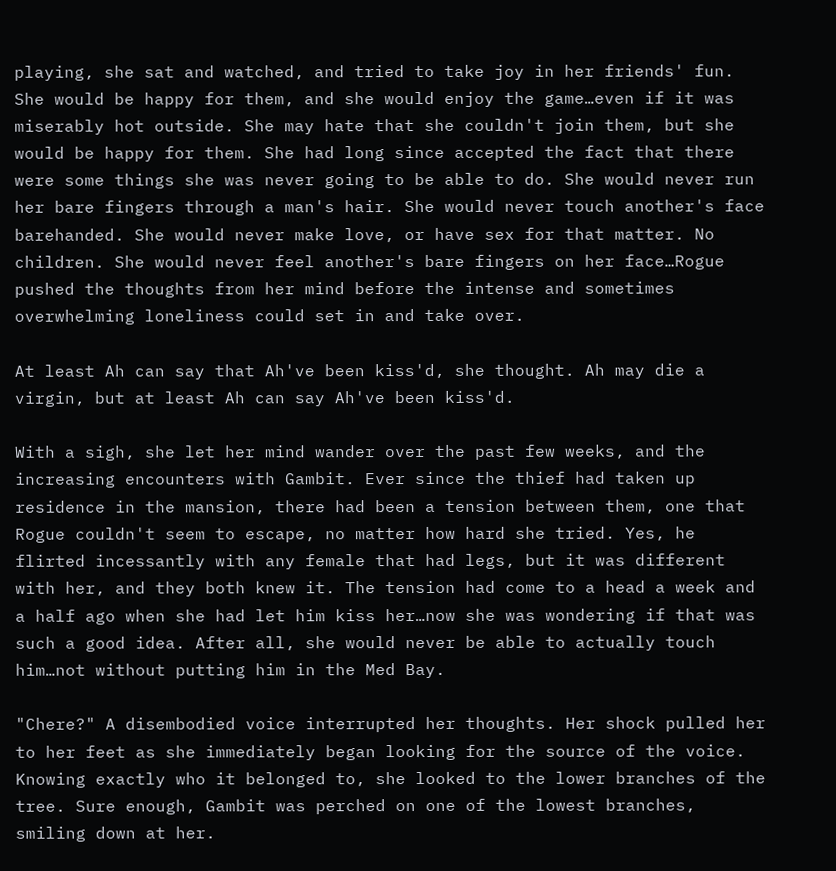playing, she sat and watched, and tried to take joy in her friends' fun. She would be happy for them, and she would enjoy the game…even if it was miserably hot outside. She may hate that she couldn't join them, but she would be happy for them. She had long since accepted the fact that there were some things she was never going to be able to do. She would never run her bare fingers through a man's hair. She would never touch another's face barehanded. She would never make love, or have sex for that matter. No children. She would never feel another's bare fingers on her face…Rogue pushed the thoughts from her mind before the intense and sometimes overwhelming loneliness could set in and take over.

At least Ah can say that Ah've been kiss'd, she thought. Ah may die a virgin, but at least Ah can say Ah've been kiss'd.

With a sigh, she let her mind wander over the past few weeks, and the increasing encounters with Gambit. Ever since the thief had taken up residence in the mansion, there had been a tension between them, one that Rogue couldn't seem to escape, no matter how hard she tried. Yes, he flirted incessantly with any female that had legs, but it was different with her, and they both knew it. The tension had come to a head a week and a half ago when she had let him kiss her…now she was wondering if that was such a good idea. After all, she would never be able to actually touch him…not without putting him in the Med Bay.

"Chere?" A disembodied voice interrupted her thoughts. Her shock pulled her to her feet as she immediately began looking for the source of the voice. Knowing exactly who it belonged to, she looked to the lower branches of the tree. Sure enough, Gambit was perched on one of the lowest branches, smiling down at her.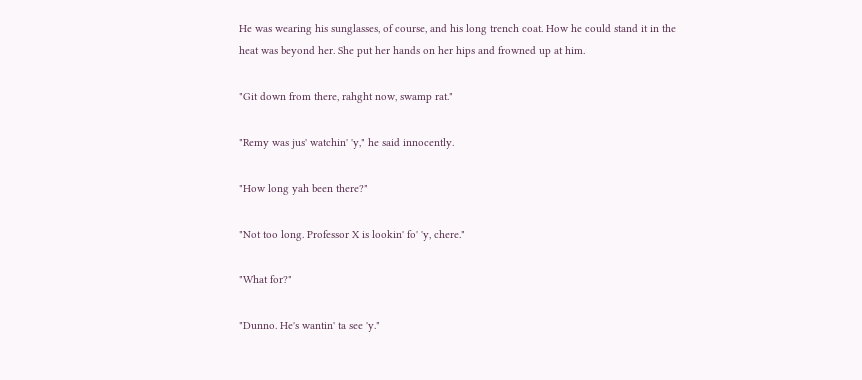He was wearing his sunglasses, of course, and his long trench coat. How he could stand it in the heat was beyond her. She put her hands on her hips and frowned up at him.

"Git down from there, rahght now, swamp rat."

"Remy was jus' watchin' 'y," he said innocently.

"How long yah been there?"

"Not too long. Professor X is lookin' fo' 'y, chere."

"What for?"

"Dunno. He's wantin' ta see 'y."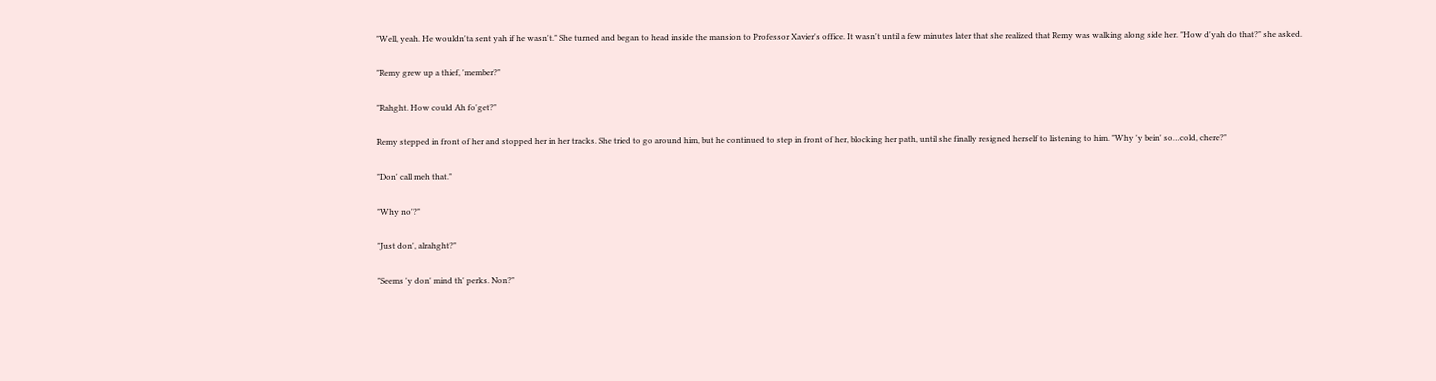"Well, yeah. He wouldn'ta sent yah if he wasn't." She turned and began to head inside the mansion to Professor Xavier's office. It wasn't until a few minutes later that she realized that Remy was walking along side her. "How d'yah do that?" she asked.

"Remy grew up a thief, 'member?"

"Rahght. How could Ah fo'get?"

Remy stepped in front of her and stopped her in her tracks. She tried to go around him, but he continued to step in front of her, blocking her path, until she finally resigned herself to listening to him. "Why 'y bein' so…cold, chere?"

"Don' call meh that."

"Why no'?"

"Just don', alrahght?"

"Seems 'y don' mind th' perks. Non?"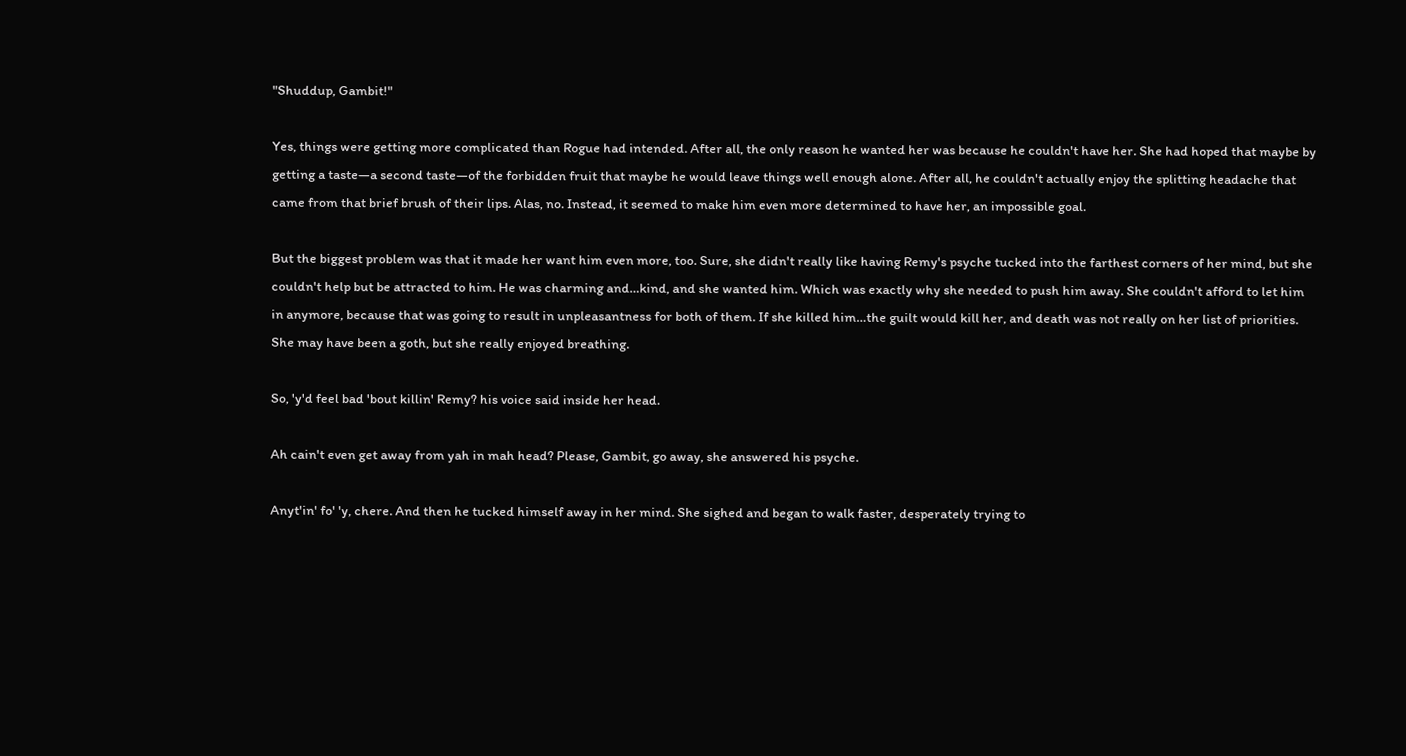"Shuddup, Gambit!"

Yes, things were getting more complicated than Rogue had intended. After all, the only reason he wanted her was because he couldn't have her. She had hoped that maybe by getting a taste—a second taste—of the forbidden fruit that maybe he would leave things well enough alone. After all, he couldn't actually enjoy the splitting headache that came from that brief brush of their lips. Alas, no. Instead, it seemed to make him even more determined to have her, an impossible goal.

But the biggest problem was that it made her want him even more, too. Sure, she didn't really like having Remy's psyche tucked into the farthest corners of her mind, but she couldn't help but be attracted to him. He was charming and…kind, and she wanted him. Which was exactly why she needed to push him away. She couldn't afford to let him in anymore, because that was going to result in unpleasantness for both of them. If she killed him…the guilt would kill her, and death was not really on her list of priorities. She may have been a goth, but she really enjoyed breathing.

So, 'y'd feel bad 'bout killin' Remy? his voice said inside her head.

Ah cain't even get away from yah in mah head? Please, Gambit, go away, she answered his psyche.

Anyt'in' fo' 'y, chere. And then he tucked himself away in her mind. She sighed and began to walk faster, desperately trying to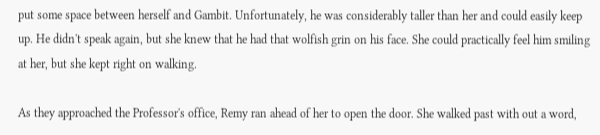put some space between herself and Gambit. Unfortunately, he was considerably taller than her and could easily keep up. He didn't speak again, but she knew that he had that wolfish grin on his face. She could practically feel him smiling at her, but she kept right on walking.

As they approached the Professor's office, Remy ran ahead of her to open the door. She walked past with out a word,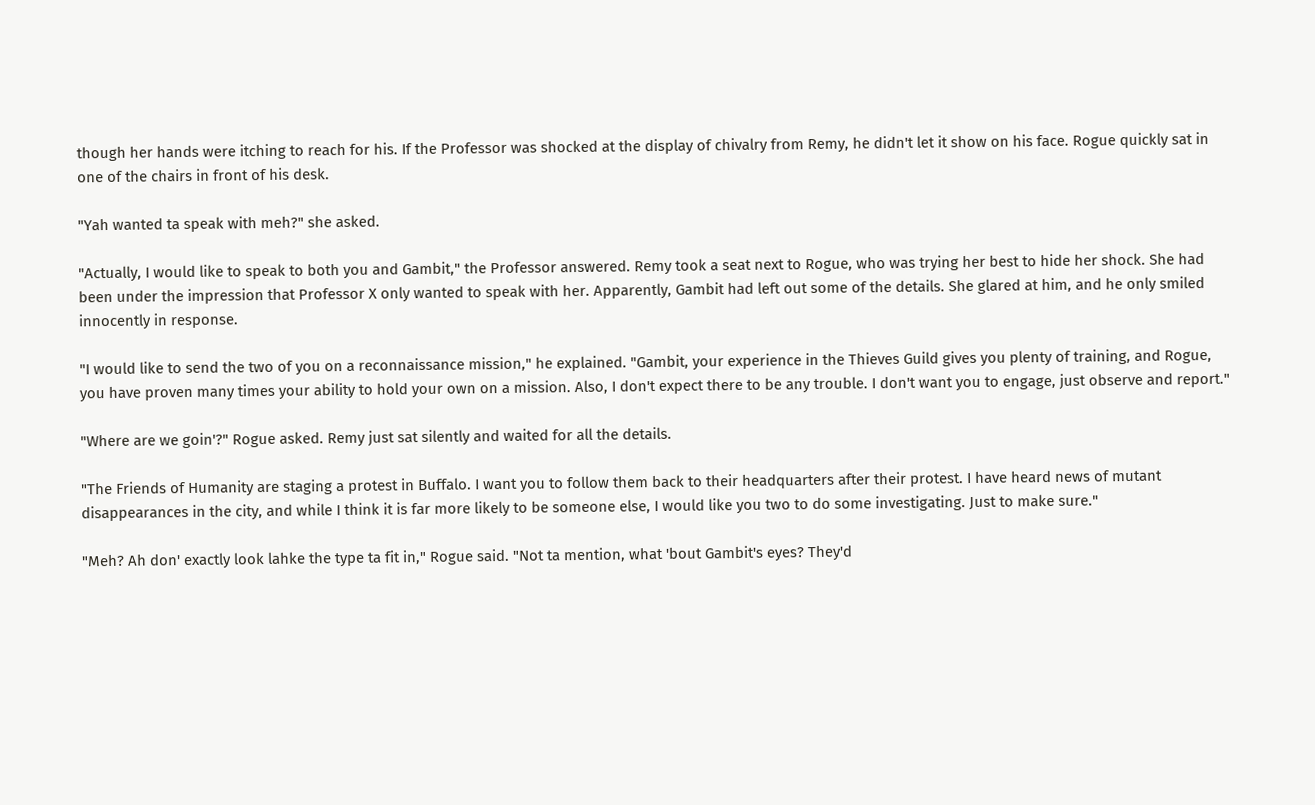though her hands were itching to reach for his. If the Professor was shocked at the display of chivalry from Remy, he didn't let it show on his face. Rogue quickly sat in one of the chairs in front of his desk.

"Yah wanted ta speak with meh?" she asked.

"Actually, I would like to speak to both you and Gambit," the Professor answered. Remy took a seat next to Rogue, who was trying her best to hide her shock. She had been under the impression that Professor X only wanted to speak with her. Apparently, Gambit had left out some of the details. She glared at him, and he only smiled innocently in response.

"I would like to send the two of you on a reconnaissance mission," he explained. "Gambit, your experience in the Thieves Guild gives you plenty of training, and Rogue, you have proven many times your ability to hold your own on a mission. Also, I don't expect there to be any trouble. I don't want you to engage, just observe and report."

"Where are we goin'?" Rogue asked. Remy just sat silently and waited for all the details.

"The Friends of Humanity are staging a protest in Buffalo. I want you to follow them back to their headquarters after their protest. I have heard news of mutant disappearances in the city, and while I think it is far more likely to be someone else, I would like you two to do some investigating. Just to make sure."

"Meh? Ah don' exactly look lahke the type ta fit in," Rogue said. "Not ta mention, what 'bout Gambit's eyes? They'd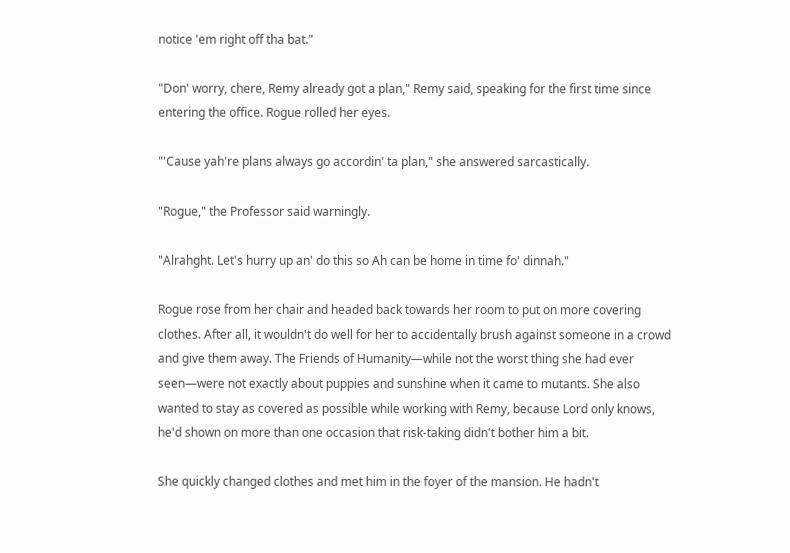notice 'em right off tha bat."

"Don' worry, chere, Remy already got a plan," Remy said, speaking for the first time since entering the office. Rogue rolled her eyes.

"'Cause yah're plans always go accordin' ta plan," she answered sarcastically.

"Rogue," the Professor said warningly.

"Alrahght. Let's hurry up an' do this so Ah can be home in time fo' dinnah."

Rogue rose from her chair and headed back towards her room to put on more covering clothes. After all, it wouldn't do well for her to accidentally brush against someone in a crowd and give them away. The Friends of Humanity—while not the worst thing she had ever seen—were not exactly about puppies and sunshine when it came to mutants. She also wanted to stay as covered as possible while working with Remy, because Lord only knows, he'd shown on more than one occasion that risk-taking didn't bother him a bit.

She quickly changed clothes and met him in the foyer of the mansion. He hadn't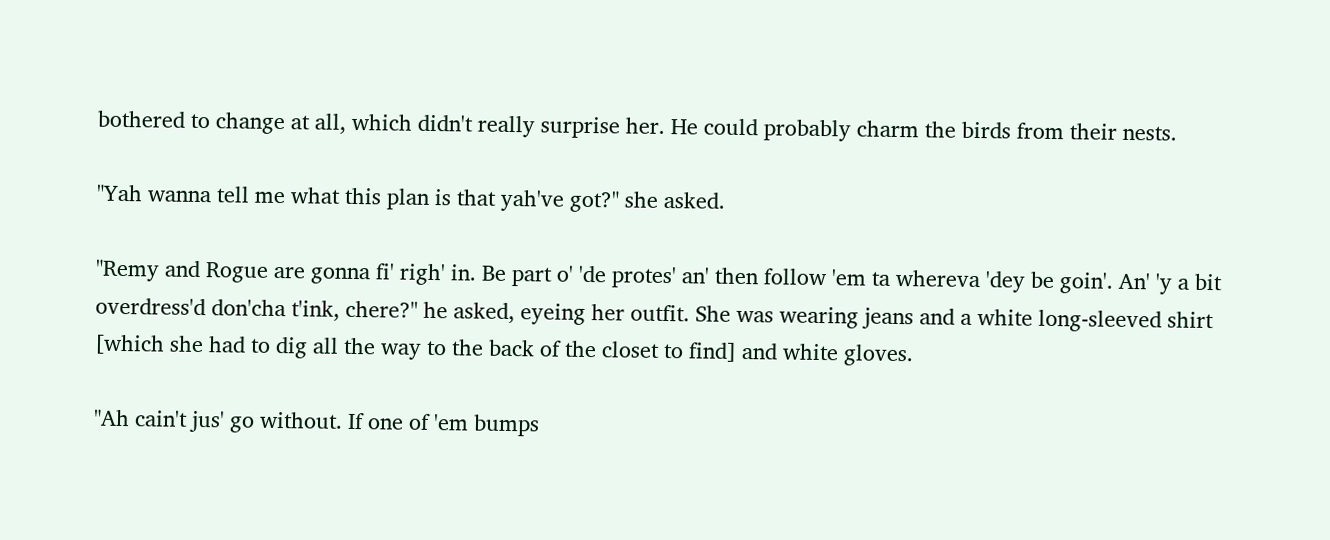bothered to change at all, which didn't really surprise her. He could probably charm the birds from their nests.

"Yah wanna tell me what this plan is that yah've got?" she asked.

"Remy and Rogue are gonna fi' righ' in. Be part o' 'de protes' an' then follow 'em ta whereva 'dey be goin'. An' 'y a bit overdress'd don'cha t'ink, chere?" he asked, eyeing her outfit. She was wearing jeans and a white long-sleeved shirt [which she had to dig all the way to the back of the closet to find] and white gloves.

"Ah cain't jus' go without. If one of 'em bumps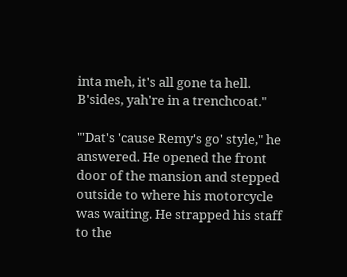inta meh, it's all gone ta hell. B'sides, yah're in a trenchcoat."

"'Dat's 'cause Remy's go' style," he answered. He opened the front door of the mansion and stepped outside to where his motorcycle was waiting. He strapped his staff to the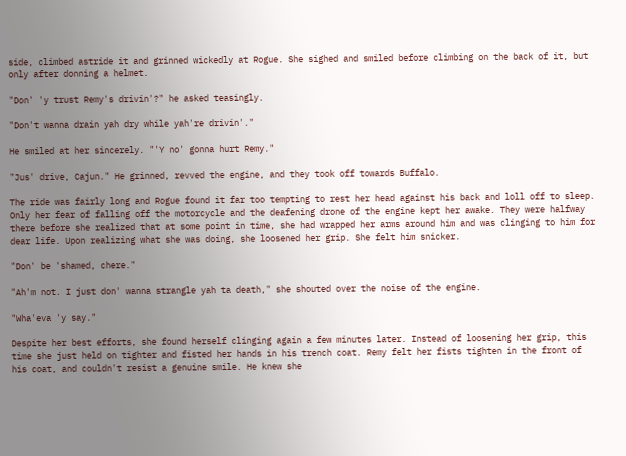side, climbed astride it and grinned wickedly at Rogue. She sighed and smiled before climbing on the back of it, but only after donning a helmet.

"Don' 'y trust Remy's drivin'?" he asked teasingly.

"Don't wanna drain yah dry while yah're drivin'."

He smiled at her sincerely. "'Y no' gonna hurt Remy."

"Jus' drive, Cajun." He grinned, revved the engine, and they took off towards Buffalo.

The ride was fairly long and Rogue found it far too tempting to rest her head against his back and loll off to sleep. Only her fear of falling off the motorcycle and the deafening drone of the engine kept her awake. They were halfway there before she realized that at some point in time, she had wrapped her arms around him and was clinging to him for dear life. Upon realizing what she was doing, she loosened her grip. She felt him snicker.

"Don' be 'shamed, chere."

"Ah'm not. I just don' wanna strangle yah ta death," she shouted over the noise of the engine.

"Wha'eva 'y say."

Despite her best efforts, she found herself clinging again a few minutes later. Instead of loosening her grip, this time she just held on tighter and fisted her hands in his trench coat. Remy felt her fists tighten in the front of his coat, and couldn't resist a genuine smile. He knew she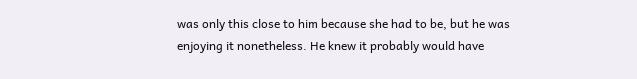was only this close to him because she had to be, but he was enjoying it nonetheless. He knew it probably would have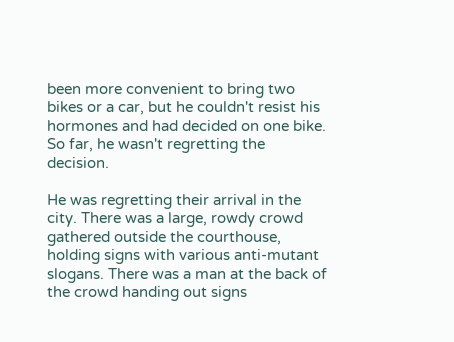been more convenient to bring two bikes or a car, but he couldn't resist his hormones and had decided on one bike. So far, he wasn't regretting the decision.

He was regretting their arrival in the city. There was a large, rowdy crowd gathered outside the courthouse, holding signs with various anti-mutant slogans. There was a man at the back of the crowd handing out signs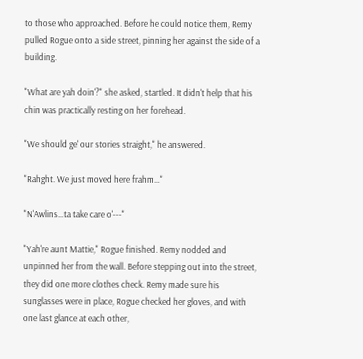to those who approached. Before he could notice them, Remy pulled Rogue onto a side street, pinning her against the side of a building.

"What are yah doin'?" she asked, startled. It didn't help that his chin was practically resting on her forehead.

"We should ge' our stories straight," he answered.

"Rahght. We just moved here frahm…"

"N'Awlins…ta take care o'---"

"Yah're aunt Mattie," Rogue finished. Remy nodded and unpinned her from the wall. Before stepping out into the street, they did one more clothes check. Remy made sure his sunglasses were in place, Rogue checked her gloves, and with one last glance at each other,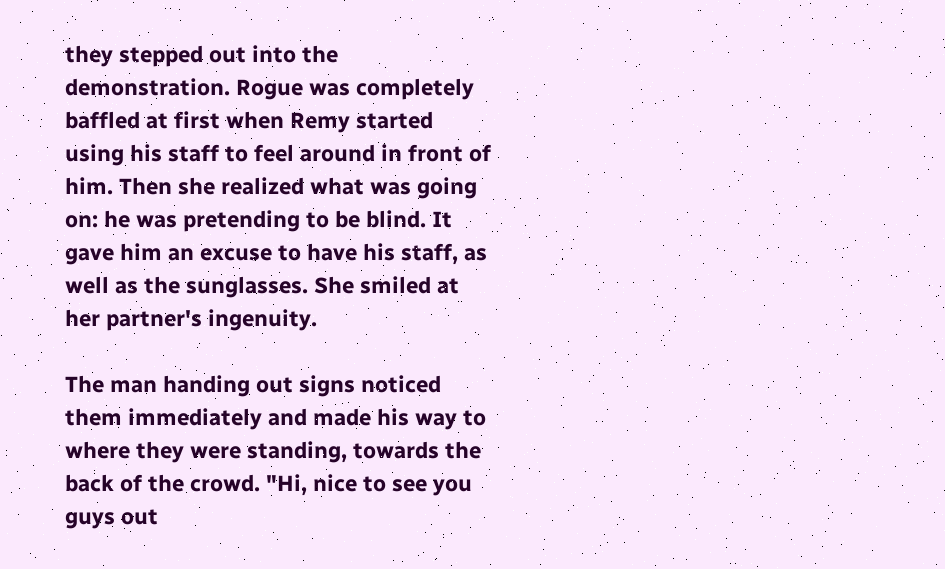they stepped out into the demonstration. Rogue was completely baffled at first when Remy started using his staff to feel around in front of him. Then she realized what was going on: he was pretending to be blind. It gave him an excuse to have his staff, as well as the sunglasses. She smiled at her partner's ingenuity.

The man handing out signs noticed them immediately and made his way to where they were standing, towards the back of the crowd. "Hi, nice to see you guys out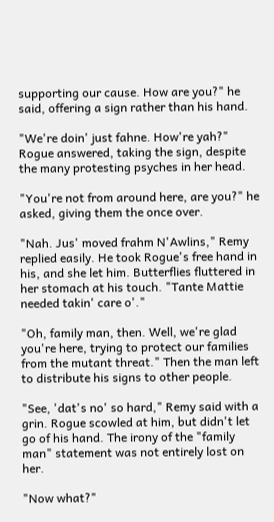supporting our cause. How are you?" he said, offering a sign rather than his hand.

"We're doin' just fahne. How're yah?" Rogue answered, taking the sign, despite the many protesting psyches in her head.

"You're not from around here, are you?" he asked, giving them the once over.

"Nah. Jus' moved frahm N'Awlins," Remy replied easily. He took Rogue's free hand in his, and she let him. Butterflies fluttered in her stomach at his touch. "Tante Mattie needed takin' care o'."

"Oh, family man, then. Well, we're glad you're here, trying to protect our families from the mutant threat." Then the man left to distribute his signs to other people.

"See, 'dat's no' so hard," Remy said with a grin. Rogue scowled at him, but didn't let go of his hand. The irony of the "family man" statement was not entirely lost on her.

"Now what?"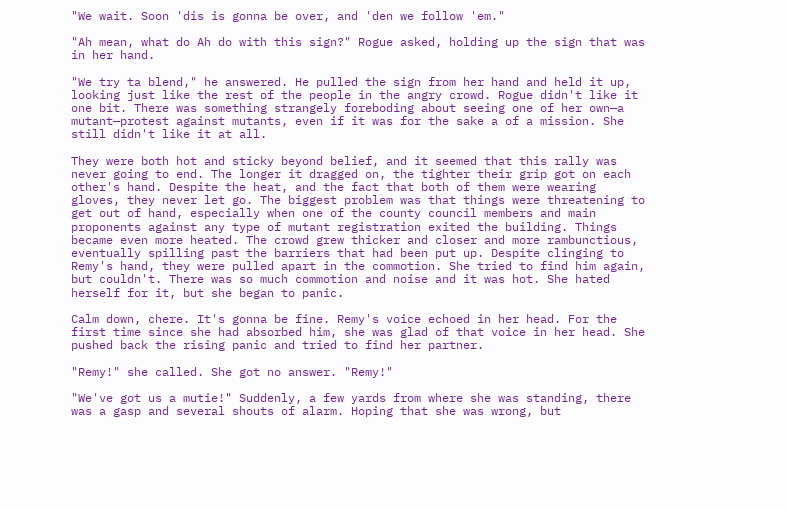"We wait. Soon 'dis is gonna be over, and 'den we follow 'em."

"Ah mean, what do Ah do with this sign?" Rogue asked, holding up the sign that was in her hand.

"We try ta blend," he answered. He pulled the sign from her hand and held it up, looking just like the rest of the people in the angry crowd. Rogue didn't like it one bit. There was something strangely foreboding about seeing one of her own—a mutant—protest against mutants, even if it was for the sake a of a mission. She still didn't like it at all.

They were both hot and sticky beyond belief, and it seemed that this rally was never going to end. The longer it dragged on, the tighter their grip got on each other's hand. Despite the heat, and the fact that both of them were wearing gloves, they never let go. The biggest problem was that things were threatening to get out of hand, especially when one of the county council members and main proponents against any type of mutant registration exited the building. Things became even more heated. The crowd grew thicker and closer and more rambunctious, eventually spilling past the barriers that had been put up. Despite clinging to Remy's hand, they were pulled apart in the commotion. She tried to find him again, but couldn't. There was so much commotion and noise and it was hot. She hated herself for it, but she began to panic.

Calm down, chere. It's gonna be fine. Remy's voice echoed in her head. For the first time since she had absorbed him, she was glad of that voice in her head. She pushed back the rising panic and tried to find her partner.

"Remy!" she called. She got no answer. "Remy!"

"We've got us a mutie!" Suddenly, a few yards from where she was standing, there was a gasp and several shouts of alarm. Hoping that she was wrong, but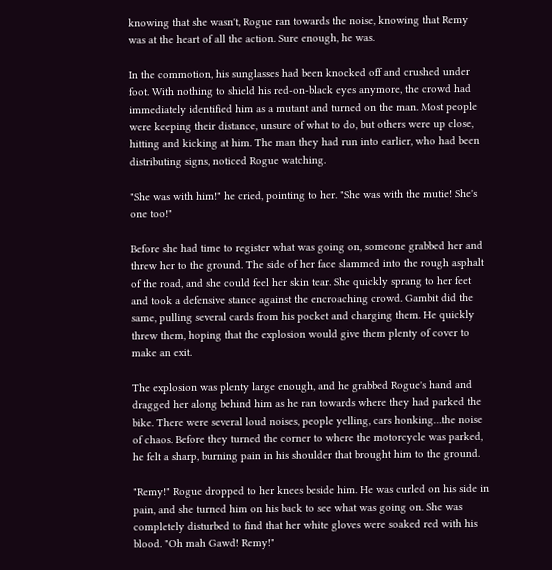knowing that she wasn't, Rogue ran towards the noise, knowing that Remy was at the heart of all the action. Sure enough, he was.

In the commotion, his sunglasses had been knocked off and crushed under foot. With nothing to shield his red-on-black eyes anymore, the crowd had immediately identified him as a mutant and turned on the man. Most people were keeping their distance, unsure of what to do, but others were up close, hitting and kicking at him. The man they had run into earlier, who had been distributing signs, noticed Rogue watching.

"She was with him!" he cried, pointing to her. "She was with the mutie! She's one too!"

Before she had time to register what was going on, someone grabbed her and threw her to the ground. The side of her face slammed into the rough asphalt of the road, and she could feel her skin tear. She quickly sprang to her feet and took a defensive stance against the encroaching crowd. Gambit did the same, pulling several cards from his pocket and charging them. He quickly threw them, hoping that the explosion would give them plenty of cover to make an exit.

The explosion was plenty large enough, and he grabbed Rogue's hand and dragged her along behind him as he ran towards where they had parked the bike. There were several loud noises, people yelling, cars honking…the noise of chaos. Before they turned the corner to where the motorcycle was parked, he felt a sharp, burning pain in his shoulder that brought him to the ground.

"Remy!" Rogue dropped to her knees beside him. He was curled on his side in pain, and she turned him on his back to see what was going on. She was completely disturbed to find that her white gloves were soaked red with his blood. "Oh mah Gawd! Remy!"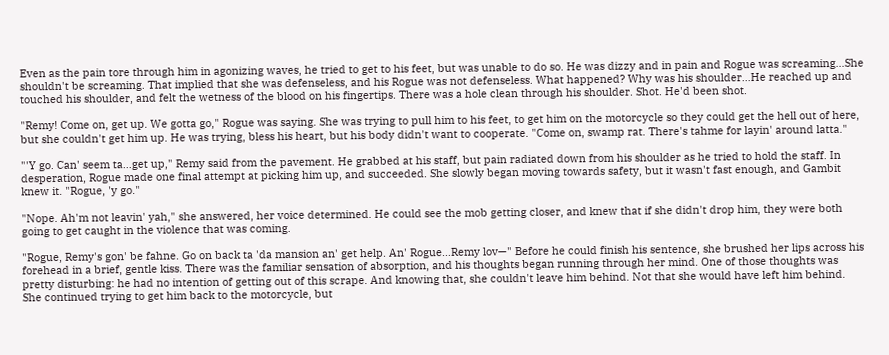Even as the pain tore through him in agonizing waves, he tried to get to his feet, but was unable to do so. He was dizzy and in pain and Rogue was screaming…She shouldn't be screaming. That implied that she was defenseless, and his Rogue was not defenseless. What happened? Why was his shoulder…He reached up and touched his shoulder, and felt the wetness of the blood on his fingertips. There was a hole clean through his shoulder. Shot. He'd been shot.

"Remy! Come on, get up. We gotta go," Rogue was saying. She was trying to pull him to his feet, to get him on the motorcycle so they could get the hell out of here, but she couldn't get him up. He was trying, bless his heart, but his body didn't want to cooperate. "Come on, swamp rat. There's tahme for layin' around latta."

"'Y go. Can' seem ta…get up," Remy said from the pavement. He grabbed at his staff, but pain radiated down from his shoulder as he tried to hold the staff. In desperation, Rogue made one final attempt at picking him up, and succeeded. She slowly began moving towards safety, but it wasn't fast enough, and Gambit knew it. "Rogue, 'y go."

"Nope. Ah'm not leavin' yah," she answered, her voice determined. He could see the mob getting closer, and knew that if she didn't drop him, they were both going to get caught in the violence that was coming.

"Rogue, Remy's gon' be fahne. Go on back ta 'da mansion an' get help. An' Rogue…Remy lov—" Before he could finish his sentence, she brushed her lips across his forehead in a brief, gentle kiss. There was the familiar sensation of absorption, and his thoughts began running through her mind. One of those thoughts was pretty disturbing: he had no intention of getting out of this scrape. And knowing that, she couldn't leave him behind. Not that she would have left him behind. She continued trying to get him back to the motorcycle, but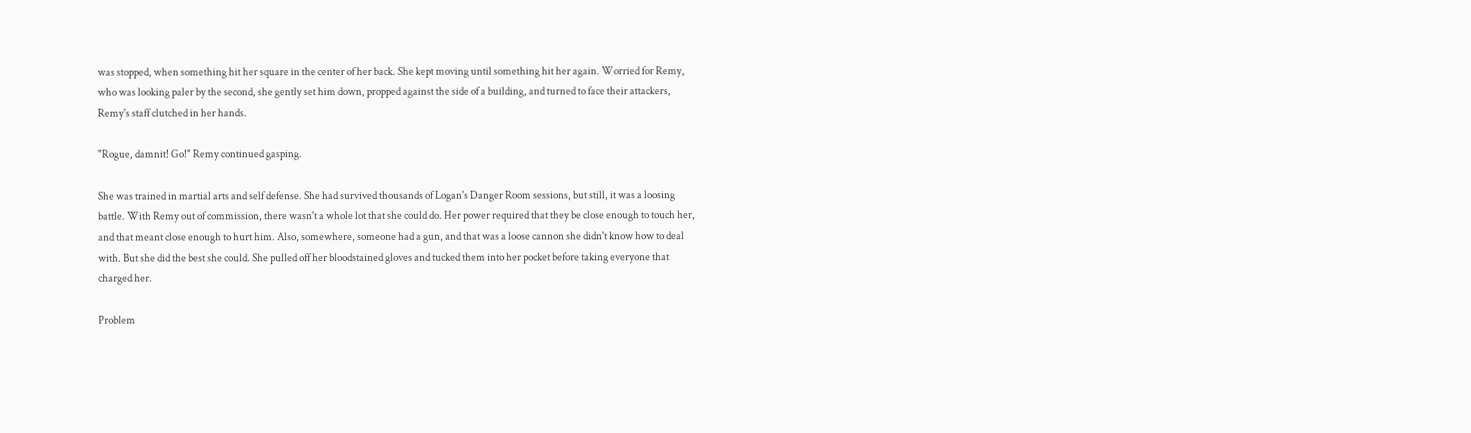was stopped, when something hit her square in the center of her back. She kept moving until something hit her again. Worried for Remy, who was looking paler by the second, she gently set him down, propped against the side of a building, and turned to face their attackers, Remy's staff clutched in her hands.

"Rogue, damnit! Go!" Remy continued gasping.

She was trained in martial arts and self defense. She had survived thousands of Logan's Danger Room sessions, but still, it was a loosing battle. With Remy out of commission, there wasn't a whole lot that she could do. Her power required that they be close enough to touch her, and that meant close enough to hurt him. Also, somewhere, someone had a gun, and that was a loose cannon she didn't know how to deal with. But she did the best she could. She pulled off her bloodstained gloves and tucked them into her pocket before taking everyone that charged her.

Problem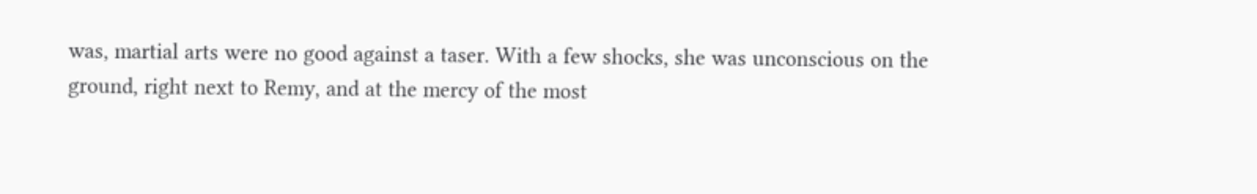was, martial arts were no good against a taser. With a few shocks, she was unconscious on the ground, right next to Remy, and at the mercy of the most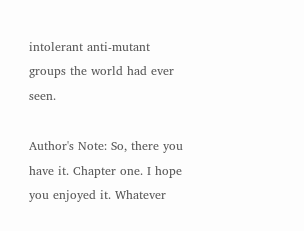intolerant anti-mutant groups the world had ever seen.

Author's Note: So, there you have it. Chapter one. I hope you enjoyed it. Whatever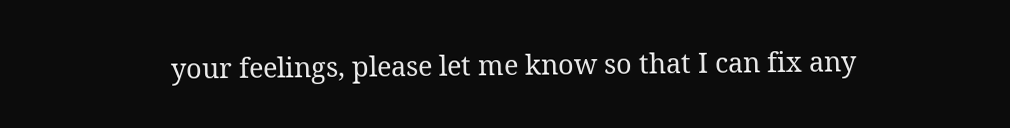your feelings, please let me know so that I can fix any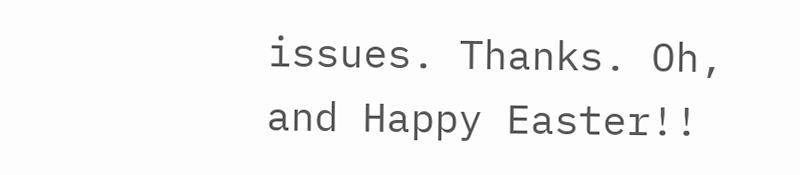issues. Thanks. Oh, and Happy Easter!!